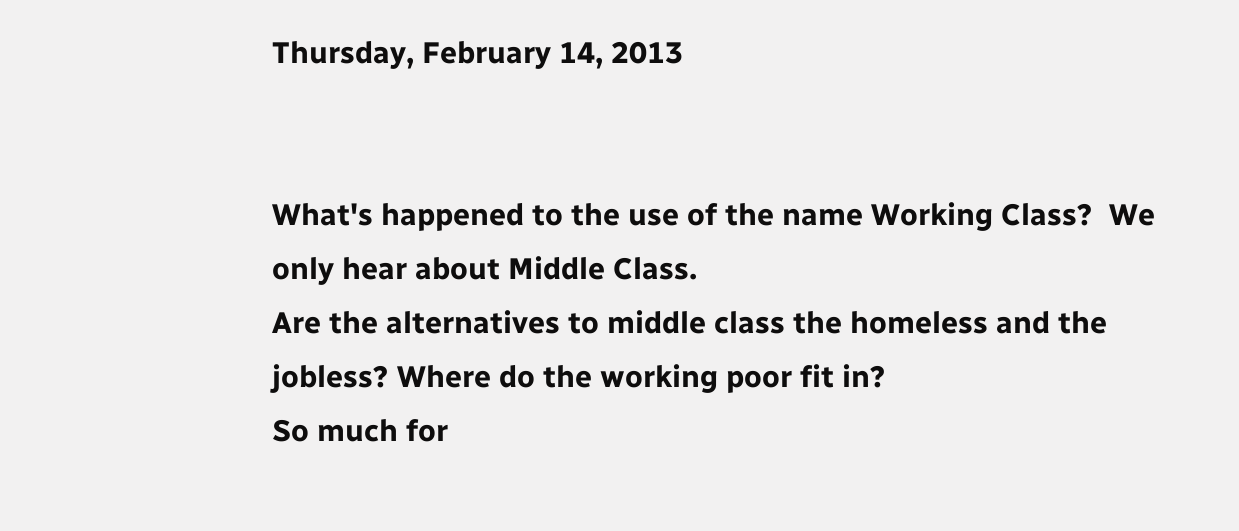Thursday, February 14, 2013


What's happened to the use of the name Working Class?  We only hear about Middle Class.
Are the alternatives to middle class the homeless and the jobless? Where do the working poor fit in?
So much for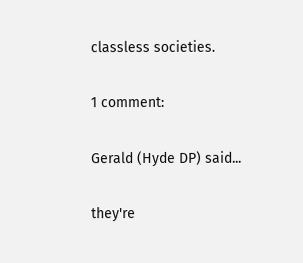classless societies.

1 comment:

Gerald (Hyde DP) said...

they're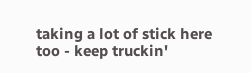taking a lot of stick here too - keep truckin'